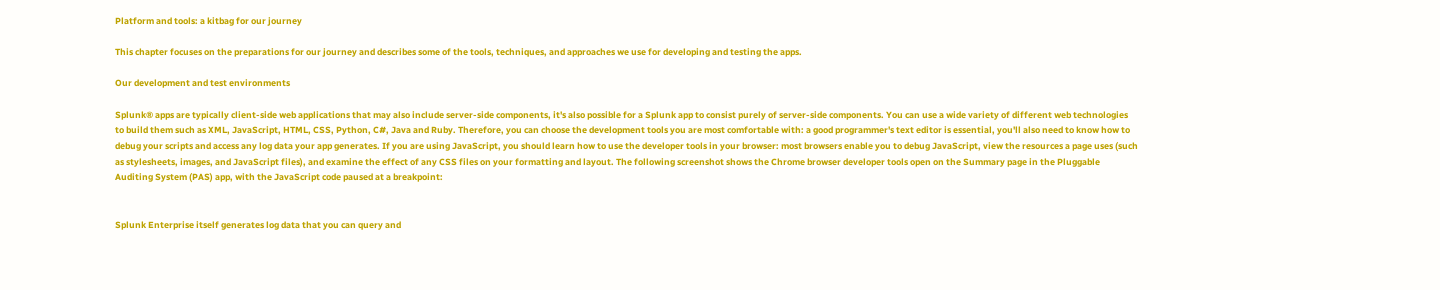Platform and tools: a kitbag for our journey

This chapter focuses on the preparations for our journey and describes some of the tools, techniques, and approaches we use for developing and testing the apps.

Our development and test environments

Splunk® apps are typically client-side web applications that may also include server-side components, it's also possible for a Splunk app to consist purely of server-side components. You can use a wide variety of different web technologies to build them such as XML, JavaScript, HTML, CSS, Python, C#, Java and Ruby. Therefore, you can choose the development tools you are most comfortable with: a good programmer's text editor is essential, you'll also need to know how to debug your scripts and access any log data your app generates. If you are using JavaScript, you should learn how to use the developer tools in your browser: most browsers enable you to debug JavaScript, view the resources a page uses (such as stylesheets, images, and JavaScript files), and examine the effect of any CSS files on your formatting and layout. The following screenshot shows the Chrome browser developer tools open on the Summary page in the Pluggable Auditing System (PAS) app, with the JavaScript code paused at a breakpoint:


Splunk Enterprise itself generates log data that you can query and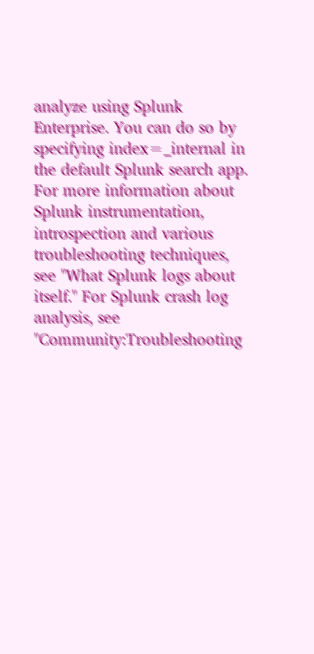analyze using Splunk Enterprise. You can do so by specifying index=_internal in the default Splunk search app. For more information about Splunk instrumentation, introspection and various troubleshooting techniques, see "What Splunk logs about itself." For Splunk crash log analysis, see "Community:Troubleshooting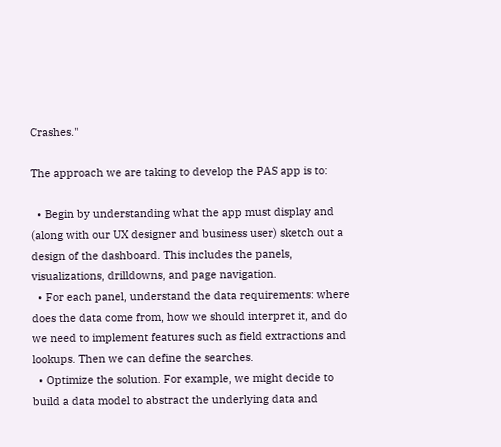Crashes."

The approach we are taking to develop the PAS app is to:

  • Begin by understanding what the app must display and (along with our UX designer and business user) sketch out a design of the dashboard. This includes the panels, visualizations, drilldowns, and page navigation.
  • For each panel, understand the data requirements: where does the data come from, how we should interpret it, and do we need to implement features such as field extractions and lookups. Then we can define the searches.
  • Optimize the solution. For example, we might decide to build a data model to abstract the underlying data and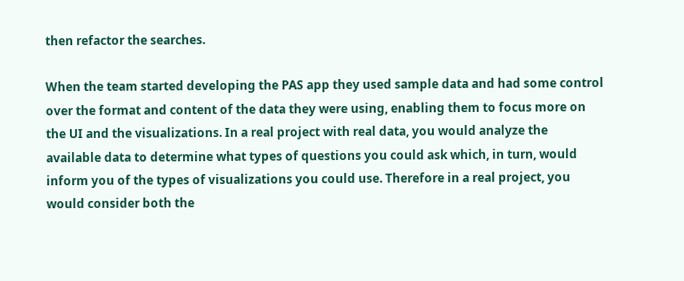then refactor the searches.

When the team started developing the PAS app they used sample data and had some control over the format and content of the data they were using, enabling them to focus more on the UI and the visualizations. In a real project with real data, you would analyze the available data to determine what types of questions you could ask which, in turn, would inform you of the types of visualizations you could use. Therefore in a real project, you would consider both the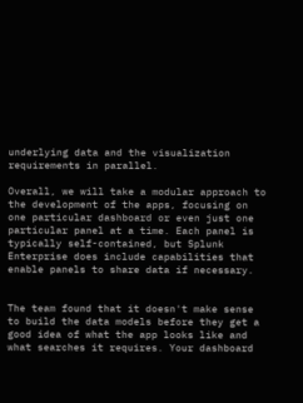underlying data and the visualization requirements in parallel.

Overall, we will take a modular approach to the development of the apps, focusing on one particular dashboard or even just one particular panel at a time. Each panel is typically self-contained, but Splunk Enterprise does include capabilities that enable panels to share data if necessary.


The team found that it doesn't make sense to build the data models before they get a good idea of what the app looks like and what searches it requires. Your dashboard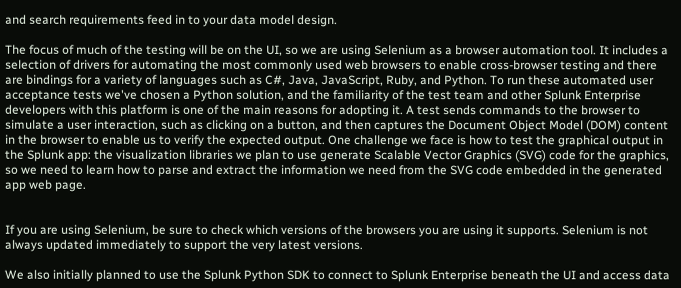and search requirements feed in to your data model design.

The focus of much of the testing will be on the UI, so we are using Selenium as a browser automation tool. It includes a selection of drivers for automating the most commonly used web browsers to enable cross-browser testing and there are bindings for a variety of languages such as C#, Java, JavaScript, Ruby, and Python. To run these automated user acceptance tests we've chosen a Python solution, and the familiarity of the test team and other Splunk Enterprise developers with this platform is one of the main reasons for adopting it. A test sends commands to the browser to simulate a user interaction, such as clicking on a button, and then captures the Document Object Model (DOM) content in the browser to enable us to verify the expected output. One challenge we face is how to test the graphical output in the Splunk app: the visualization libraries we plan to use generate Scalable Vector Graphics (SVG) code for the graphics, so we need to learn how to parse and extract the information we need from the SVG code embedded in the generated app web page.


If you are using Selenium, be sure to check which versions of the browsers you are using it supports. Selenium is not always updated immediately to support the very latest versions.

We also initially planned to use the Splunk Python SDK to connect to Splunk Enterprise beneath the UI and access data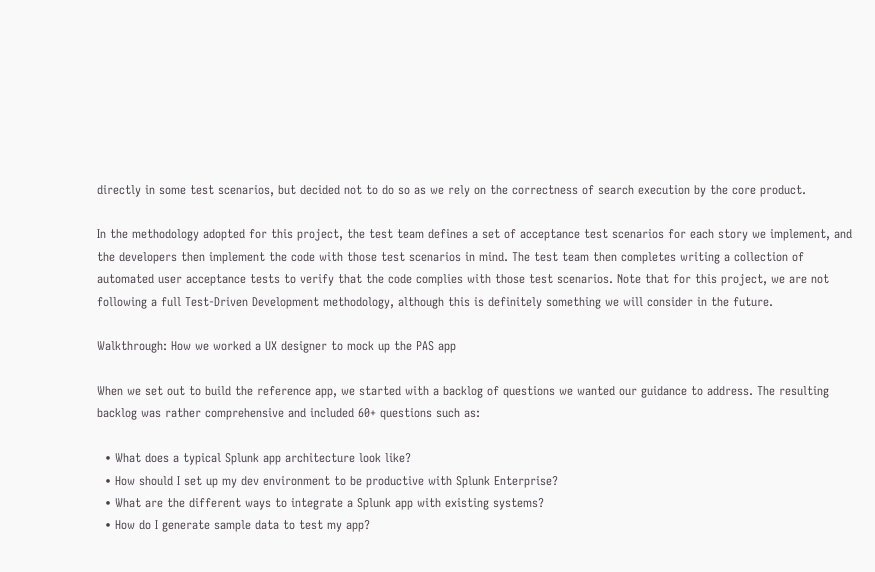directly in some test scenarios, but decided not to do so as we rely on the correctness of search execution by the core product.

In the methodology adopted for this project, the test team defines a set of acceptance test scenarios for each story we implement, and the developers then implement the code with those test scenarios in mind. The test team then completes writing a collection of automated user acceptance tests to verify that the code complies with those test scenarios. Note that for this project, we are not following a full Test-Driven Development methodology, although this is definitely something we will consider in the future.

Walkthrough: How we worked a UX designer to mock up the PAS app

When we set out to build the reference app, we started with a backlog of questions we wanted our guidance to address. The resulting backlog was rather comprehensive and included 60+ questions such as:

  • What does a typical Splunk app architecture look like?
  • How should I set up my dev environment to be productive with Splunk Enterprise?
  • What are the different ways to integrate a Splunk app with existing systems?
  • How do I generate sample data to test my app?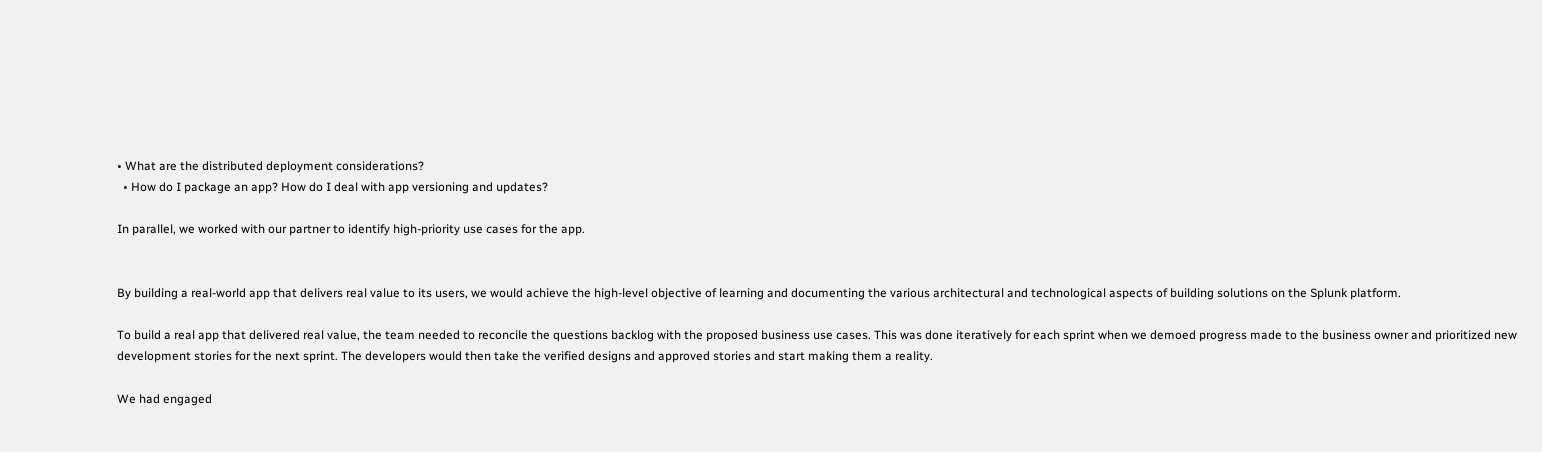• What are the distributed deployment considerations?
  • How do I package an app? How do I deal with app versioning and updates?

In parallel, we worked with our partner to identify high-priority use cases for the app.


By building a real-world app that delivers real value to its users, we would achieve the high-level objective of learning and documenting the various architectural and technological aspects of building solutions on the Splunk platform.

To build a real app that delivered real value, the team needed to reconcile the questions backlog with the proposed business use cases. This was done iteratively for each sprint when we demoed progress made to the business owner and prioritized new development stories for the next sprint. The developers would then take the verified designs and approved stories and start making them a reality.

We had engaged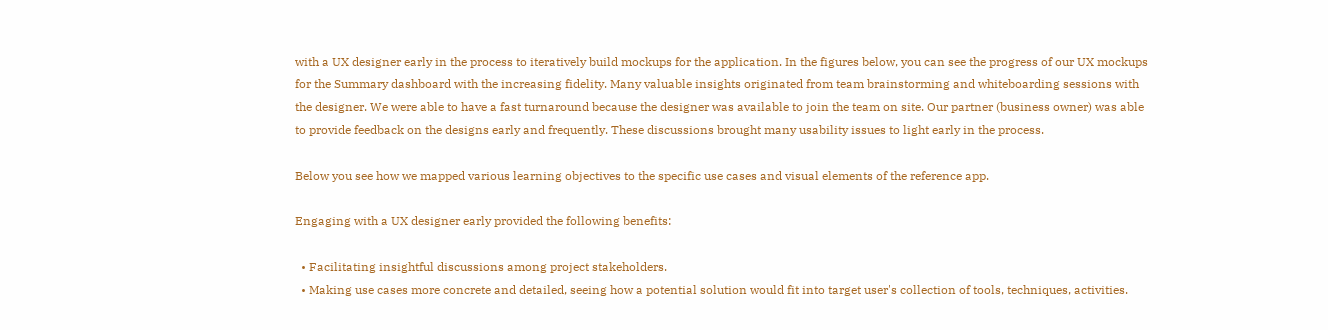with a UX designer early in the process to iteratively build mockups for the application. In the figures below, you can see the progress of our UX mockups for the Summary dashboard with the increasing fidelity. Many valuable insights originated from team brainstorming and whiteboarding sessions with the designer. We were able to have a fast turnaround because the designer was available to join the team on site. Our partner (business owner) was able to provide feedback on the designs early and frequently. These discussions brought many usability issues to light early in the process.

Below you see how we mapped various learning objectives to the specific use cases and visual elements of the reference app.

Engaging with a UX designer early provided the following benefits:

  • Facilitating insightful discussions among project stakeholders.
  • Making use cases more concrete and detailed, seeing how a potential solution would fit into target user's collection of tools, techniques, activities.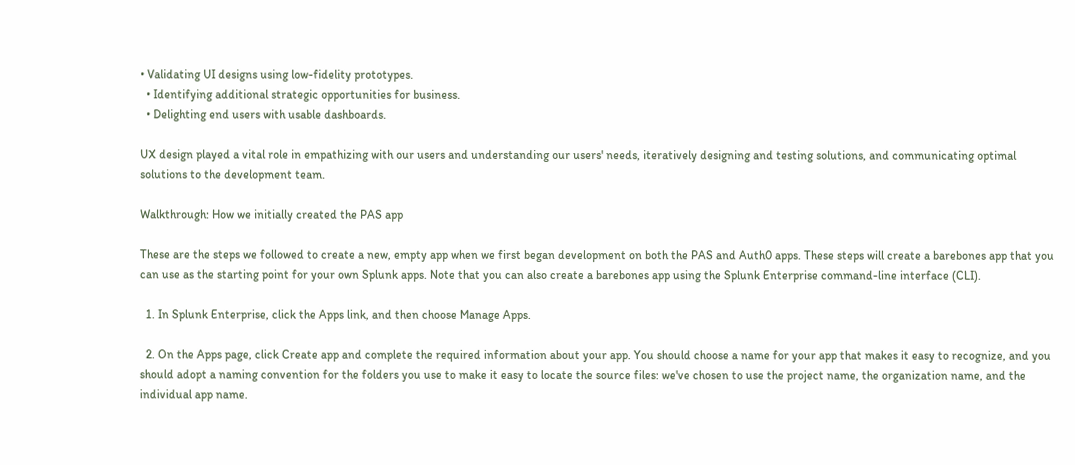• Validating UI designs using low-fidelity prototypes.
  • Identifying additional strategic opportunities for business.
  • Delighting end users with usable dashboards.

UX design played a vital role in empathizing with our users and understanding our users' needs, iteratively designing and testing solutions, and communicating optimal solutions to the development team.

Walkthrough: How we initially created the PAS app

These are the steps we followed to create a new, empty app when we first began development on both the PAS and Auth0 apps. These steps will create a barebones app that you can use as the starting point for your own Splunk apps. Note that you can also create a barebones app using the Splunk Enterprise command-line interface (CLI).

  1. In Splunk Enterprise, click the Apps link, and then choose Manage Apps.

  2. On the Apps page, click Create app and complete the required information about your app. You should choose a name for your app that makes it easy to recognize, and you should adopt a naming convention for the folders you use to make it easy to locate the source files: we've chosen to use the project name, the organization name, and the individual app name.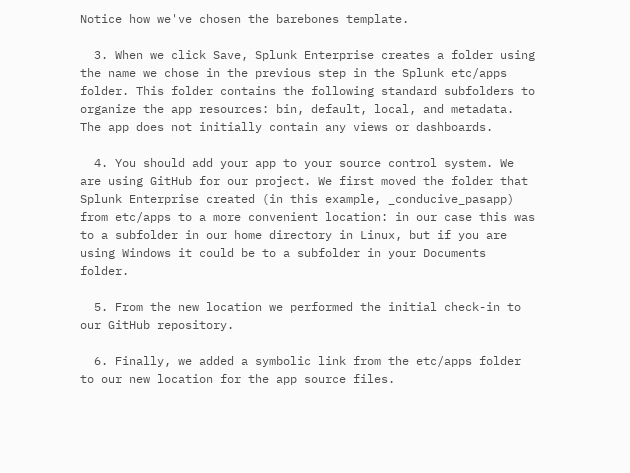Notice how we've chosen the barebones template.

  3. When we click Save, Splunk Enterprise creates a folder using the name we chose in the previous step in the Splunk etc/apps folder. This folder contains the following standard subfolders to organize the app resources: bin, default, local, and metadata. The app does not initially contain any views or dashboards.

  4. You should add your app to your source control system. We are using GitHub for our project. We first moved the folder that Splunk Enterprise created (in this example, _conducive_pasapp) from etc/apps to a more convenient location: in our case this was to a subfolder in our home directory in Linux, but if you are using Windows it could be to a subfolder in your Documents folder.

  5. From the new location we performed the initial check-in to our GitHub repository.

  6. Finally, we added a symbolic link from the etc/apps folder to our new location for the app source files.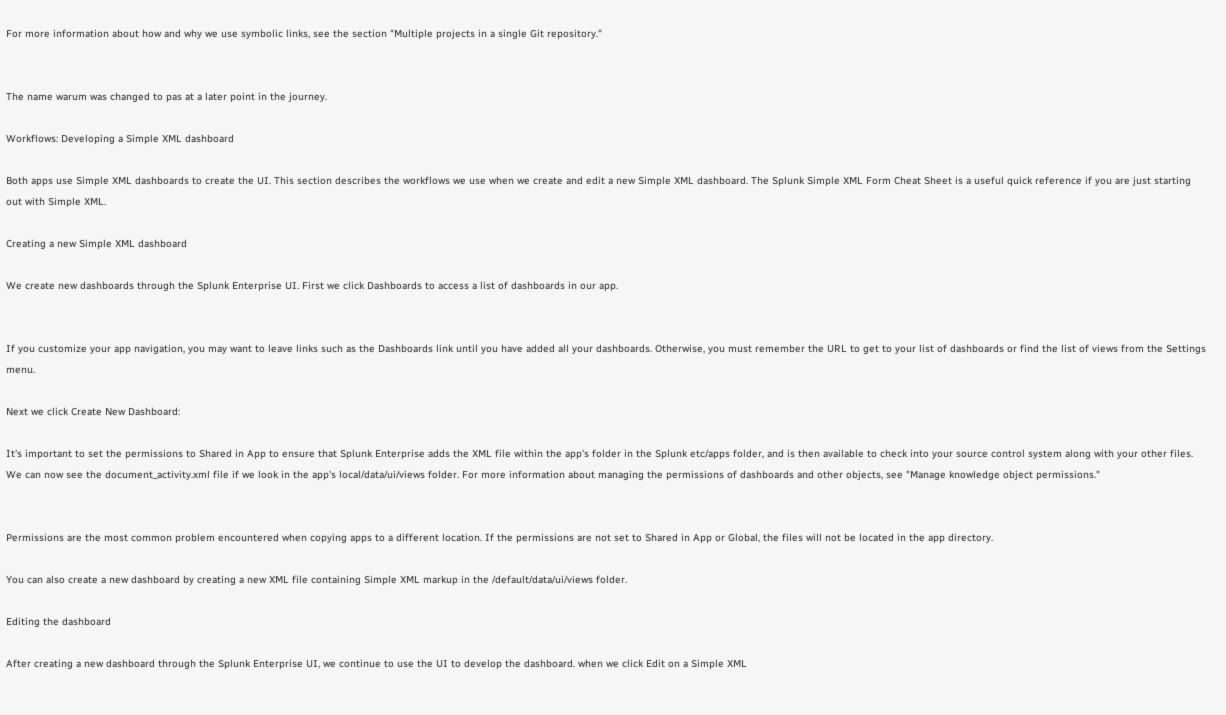For more information about how and why we use symbolic links, see the section "Multiple projects in a single Git repository."


The name warum was changed to pas at a later point in the journey.

Workflows: Developing a Simple XML dashboard

Both apps use Simple XML dashboards to create the UI. This section describes the workflows we use when we create and edit a new Simple XML dashboard. The Splunk Simple XML Form Cheat Sheet is a useful quick reference if you are just starting out with Simple XML.

Creating a new Simple XML dashboard

We create new dashboards through the Splunk Enterprise UI. First we click Dashboards to access a list of dashboards in our app.


If you customize your app navigation, you may want to leave links such as the Dashboards link until you have added all your dashboards. Otherwise, you must remember the URL to get to your list of dashboards or find the list of views from the Settings menu.

Next we click Create New Dashboard:

It's important to set the permissions to Shared in App to ensure that Splunk Enterprise adds the XML file within the app's folder in the Splunk etc/apps folder, and is then available to check into your source control system along with your other files. We can now see the document_activity.xml file if we look in the app's local/data/ui/views folder. For more information about managing the permissions of dashboards and other objects, see "Manage knowledge object permissions."


Permissions are the most common problem encountered when copying apps to a different location. If the permissions are not set to Shared in App or Global, the files will not be located in the app directory.

You can also create a new dashboard by creating a new XML file containing Simple XML markup in the /default/data/ui/views folder.

Editing the dashboard

After creating a new dashboard through the Splunk Enterprise UI, we continue to use the UI to develop the dashboard. when we click Edit on a Simple XML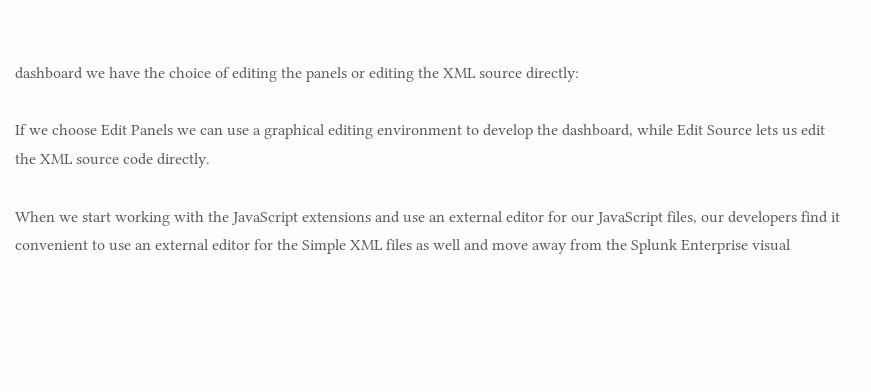dashboard we have the choice of editing the panels or editing the XML source directly:

If we choose Edit Panels we can use a graphical editing environment to develop the dashboard, while Edit Source lets us edit the XML source code directly.

When we start working with the JavaScript extensions and use an external editor for our JavaScript files, our developers find it convenient to use an external editor for the Simple XML files as well and move away from the Splunk Enterprise visual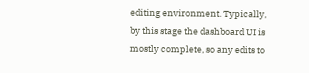editing environment. Typically, by this stage the dashboard UI is mostly complete, so any edits to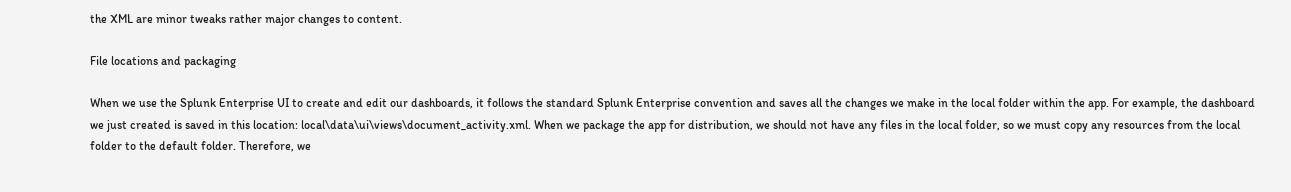the XML are minor tweaks rather major changes to content.

File locations and packaging

When we use the Splunk Enterprise UI to create and edit our dashboards, it follows the standard Splunk Enterprise convention and saves all the changes we make in the local folder within the app. For example, the dashboard we just created is saved in this location: local\data\ui\views\document_activity.xml. When we package the app for distribution, we should not have any files in the local folder, so we must copy any resources from the local folder to the default folder. Therefore, we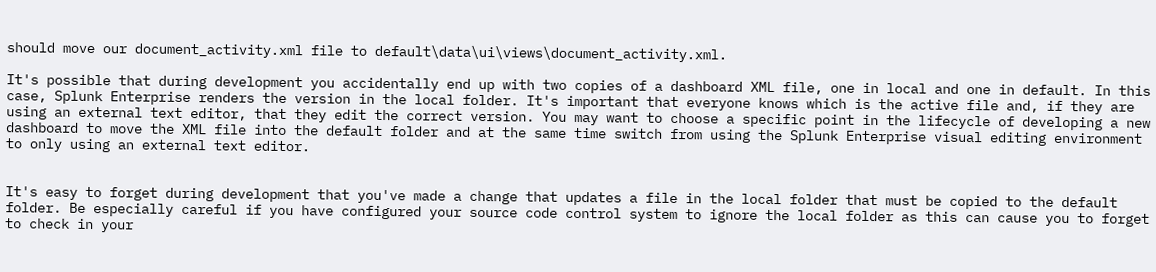should move our document_activity.xml file to default\data\ui\views\document_activity.xml.

It's possible that during development you accidentally end up with two copies of a dashboard XML file, one in local and one in default. In this case, Splunk Enterprise renders the version in the local folder. It's important that everyone knows which is the active file and, if they are using an external text editor, that they edit the correct version. You may want to choose a specific point in the lifecycle of developing a new dashboard to move the XML file into the default folder and at the same time switch from using the Splunk Enterprise visual editing environment to only using an external text editor.


It's easy to forget during development that you've made a change that updates a file in the local folder that must be copied to the default folder. Be especially careful if you have configured your source code control system to ignore the local folder as this can cause you to forget to check in your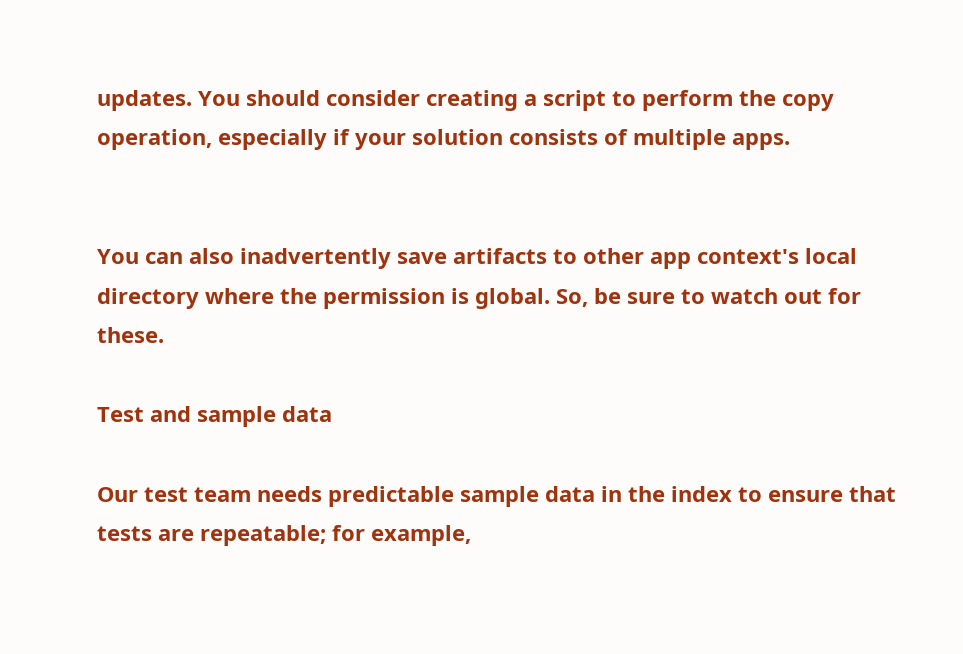updates. You should consider creating a script to perform the copy operation, especially if your solution consists of multiple apps.


You can also inadvertently save artifacts to other app context's local directory where the permission is global. So, be sure to watch out for these.

Test and sample data

Our test team needs predictable sample data in the index to ensure that tests are repeatable; for example,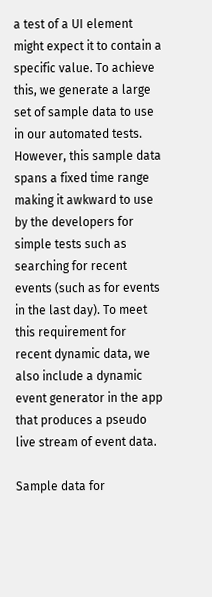a test of a UI element might expect it to contain a specific value. To achieve this, we generate a large set of sample data to use in our automated tests. However, this sample data spans a fixed time range making it awkward to use by the developers for simple tests such as searching for recent events (such as for events in the last day). To meet this requirement for recent dynamic data, we also include a dynamic event generator in the app that produces a pseudo live stream of event data.

Sample data for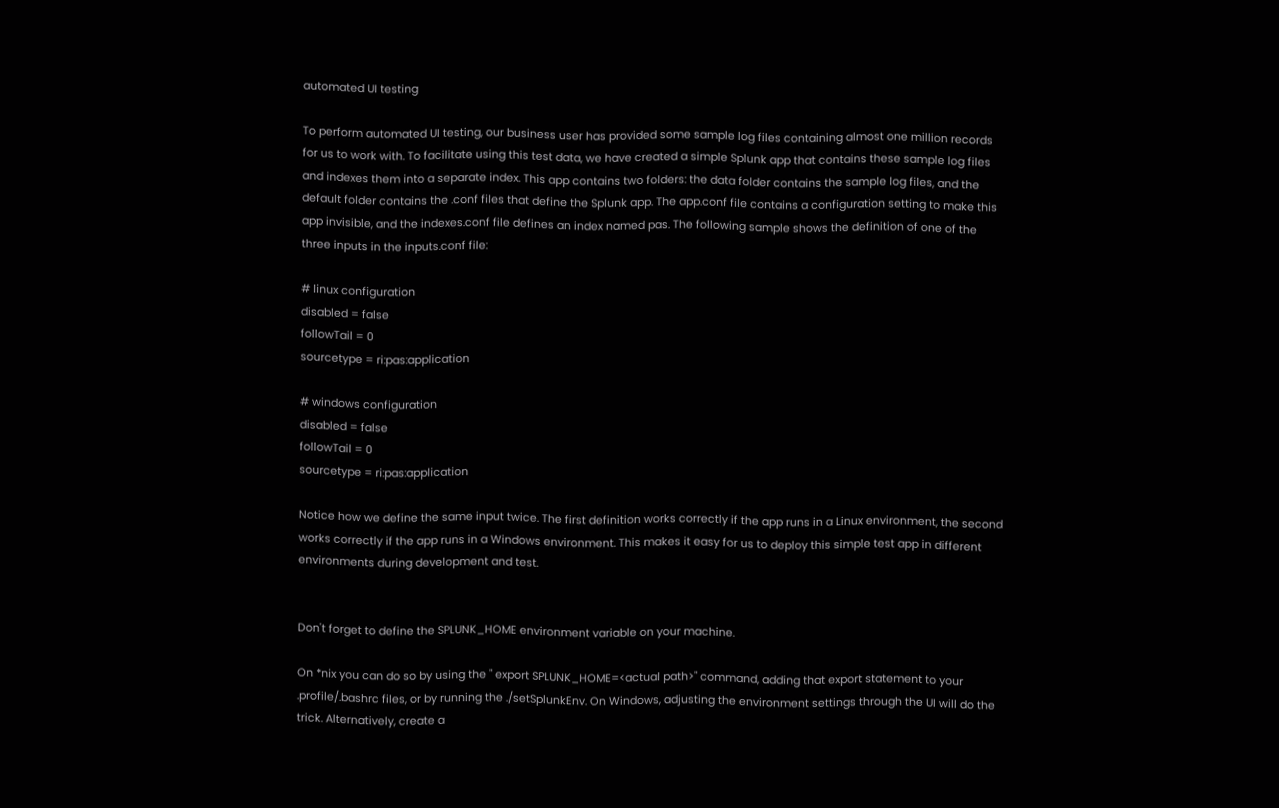automated UI testing

To perform automated UI testing, our business user has provided some sample log files containing almost one million records for us to work with. To facilitate using this test data, we have created a simple Splunk app that contains these sample log files and indexes them into a separate index. This app contains two folders: the data folder contains the sample log files, and the default folder contains the .conf files that define the Splunk app. The app.conf file contains a configuration setting to make this app invisible, and the indexes.conf file defines an index named pas. The following sample shows the definition of one of the three inputs in the inputs.conf file:

# linux configuration
disabled = false
followTail = 0
sourcetype = ri:pas:application

# windows configuration
disabled = false
followTail = 0
sourcetype = ri:pas:application

Notice how we define the same input twice. The first definition works correctly if the app runs in a Linux environment, the second works correctly if the app runs in a Windows environment. This makes it easy for us to deploy this simple test app in different environments during development and test.


Don't forget to define the SPLUNK_HOME environment variable on your machine.

On *nix you can do so by using the " export SPLUNK_HOME=<actual path>" command, adding that export statement to your .profile/.bashrc files, or by running the ./setSplunkEnv. On Windows, adjusting the environment settings through the UI will do the trick. Alternatively, create a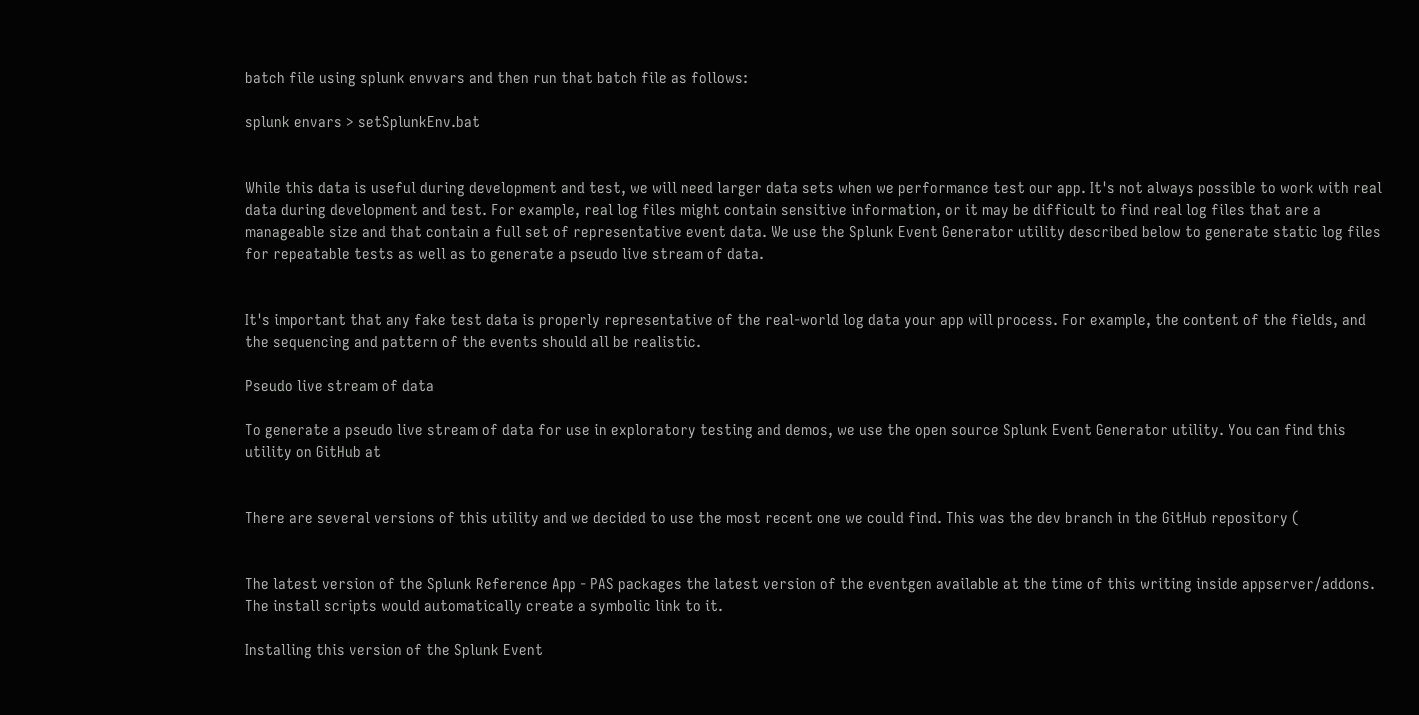batch file using splunk envvars and then run that batch file as follows:

splunk envars > setSplunkEnv.bat


While this data is useful during development and test, we will need larger data sets when we performance test our app. It's not always possible to work with real data during development and test. For example, real log files might contain sensitive information, or it may be difficult to find real log files that are a manageable size and that contain a full set of representative event data. We use the Splunk Event Generator utility described below to generate static log files for repeatable tests as well as to generate a pseudo live stream of data.


It's important that any fake test data is properly representative of the real-world log data your app will process. For example, the content of the fields, and the sequencing and pattern of the events should all be realistic.

Pseudo live stream of data

To generate a pseudo live stream of data for use in exploratory testing and demos, we use the open source Splunk Event Generator utility. You can find this utility on GitHub at


There are several versions of this utility and we decided to use the most recent one we could find. This was the dev branch in the GitHub repository (


The latest version of the Splunk Reference App - PAS packages the latest version of the eventgen available at the time of this writing inside appserver/addons. The install scripts would automatically create a symbolic link to it.

Installing this version of the Splunk Event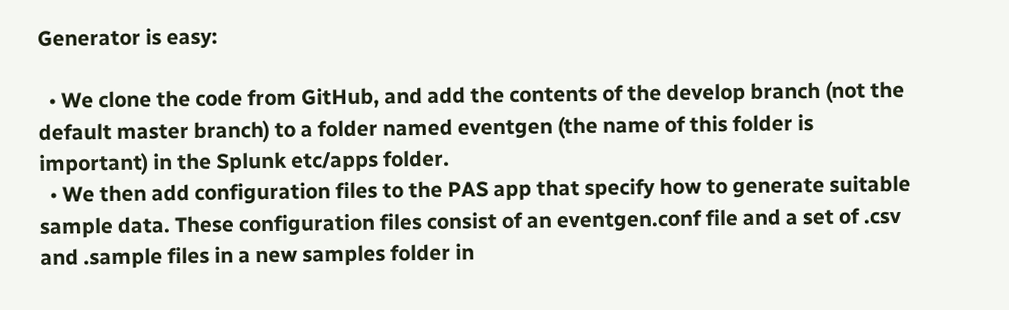Generator is easy:

  • We clone the code from GitHub, and add the contents of the develop branch (not the default master branch) to a folder named eventgen (the name of this folder is important) in the Splunk etc/apps folder.
  • We then add configuration files to the PAS app that specify how to generate suitable sample data. These configuration files consist of an eventgen.conf file and a set of .csv and .sample files in a new samples folder in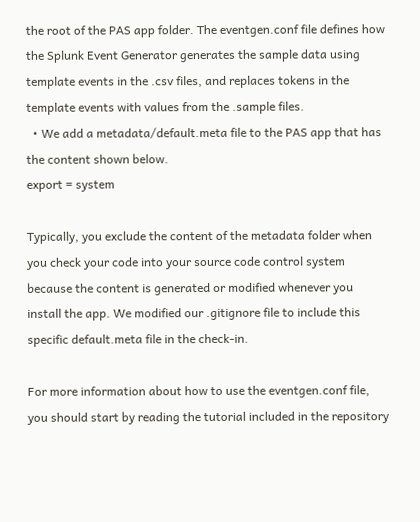the root of the PAS app folder. The eventgen.conf file defines how the Splunk Event Generator generates the sample data using template events in the .csv files, and replaces tokens in the template events with values from the .sample files.
  • We add a metadata/default.meta file to the PAS app that has the content shown below.
export = system

Typically, you exclude the content of the metadata folder when you check your code into your source code control system because the content is generated or modified whenever you install the app. We modified our .gitignore file to include this specific default.meta file in the check-in.

For more information about how to use the eventgen.conf file, you should start by reading the tutorial included in the repository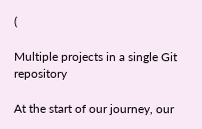(

Multiple projects in a single Git repository

At the start of our journey, our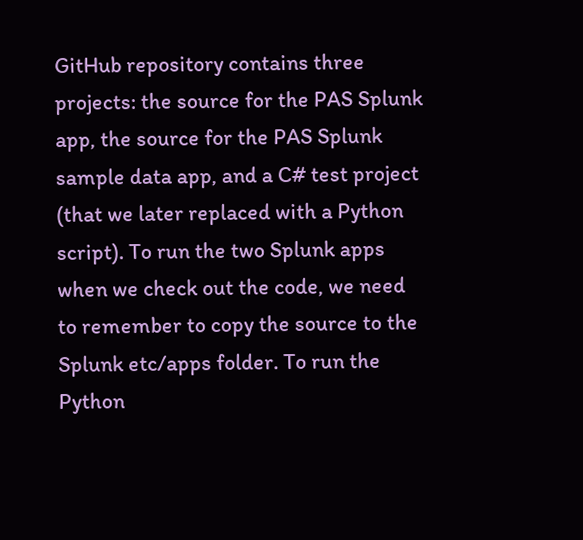GitHub repository contains three projects: the source for the PAS Splunk app, the source for the PAS Splunk sample data app, and a C# test project (that we later replaced with a Python script). To run the two Splunk apps when we check out the code, we need to remember to copy the source to the Splunk etc/apps folder. To run the Python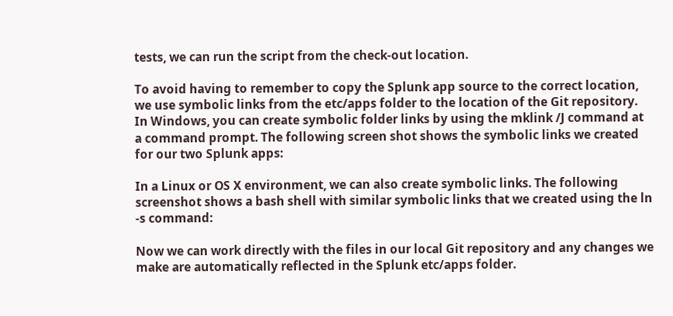tests, we can run the script from the check-out location.

To avoid having to remember to copy the Splunk app source to the correct location, we use symbolic links from the etc/apps folder to the location of the Git repository. In Windows, you can create symbolic folder links by using the mklink /J command at a command prompt. The following screen shot shows the symbolic links we created for our two Splunk apps:

In a Linux or OS X environment, we can also create symbolic links. The following screenshot shows a bash shell with similar symbolic links that we created using the ln -s command:

Now we can work directly with the files in our local Git repository and any changes we make are automatically reflected in the Splunk etc/apps folder.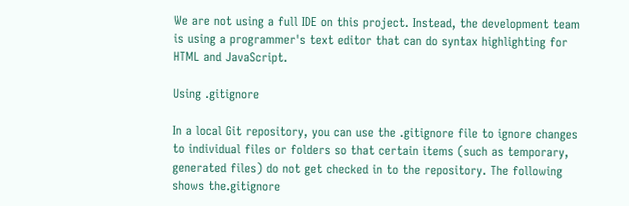We are not using a full IDE on this project. Instead, the development team is using a programmer's text editor that can do syntax highlighting for HTML and JavaScript.

Using .gitignore

In a local Git repository, you can use the .gitignore file to ignore changes to individual files or folders so that certain items (such as temporary, generated files) do not get checked in to the repository. The following shows the.gitignore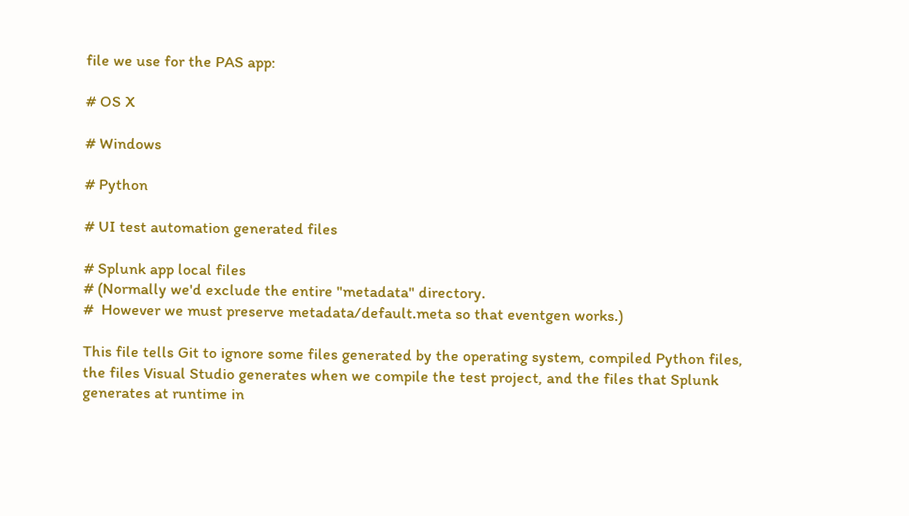file we use for the PAS app:

# OS X

# Windows

# Python

# UI test automation generated files

# Splunk app local files
# (Normally we'd exclude the entire "metadata" directory.
#  However we must preserve metadata/default.meta so that eventgen works.)

This file tells Git to ignore some files generated by the operating system, compiled Python files, the files Visual Studio generates when we compile the test project, and the files that Splunk generates at runtime in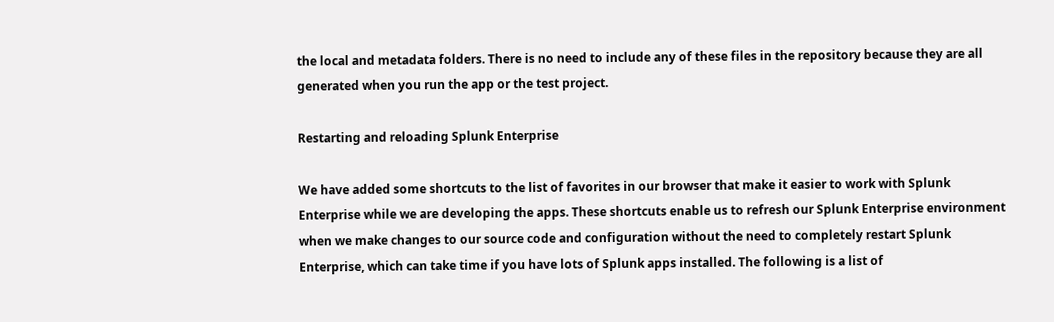the local and metadata folders. There is no need to include any of these files in the repository because they are all generated when you run the app or the test project.

Restarting and reloading Splunk Enterprise

We have added some shortcuts to the list of favorites in our browser that make it easier to work with Splunk Enterprise while we are developing the apps. These shortcuts enable us to refresh our Splunk Enterprise environment when we make changes to our source code and configuration without the need to completely restart Splunk Enterprise, which can take time if you have lots of Splunk apps installed. The following is a list of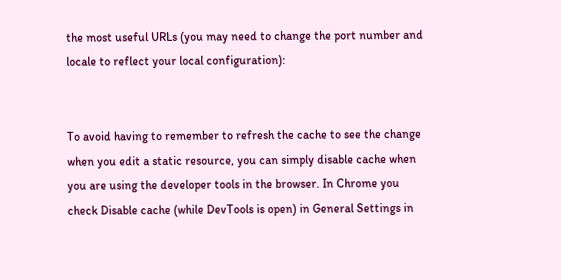the most useful URLs (you may need to change the port number and locale to reflect your local configuration):


To avoid having to remember to refresh the cache to see the change when you edit a static resource, you can simply disable cache when you are using the developer tools in the browser. In Chrome you check Disable cache (while DevTools is open) in General Settings in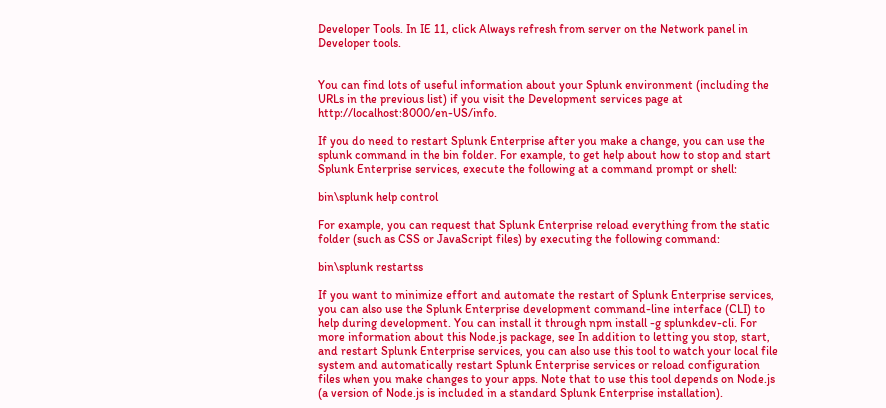Developer Tools. In IE 11, click Always refresh from server on the Network panel in Developer tools.


You can find lots of useful information about your Splunk environment (including the URLs in the previous list) if you visit the Development services page at http://localhost:8000/en-US/info.

If you do need to restart Splunk Enterprise after you make a change, you can use the splunk command in the bin folder. For example, to get help about how to stop and start Splunk Enterprise services, execute the following at a command prompt or shell:

bin\splunk help control

For example, you can request that Splunk Enterprise reload everything from the static folder (such as CSS or JavaScript files) by executing the following command:

bin\splunk restartss

If you want to minimize effort and automate the restart of Splunk Enterprise services, you can also use the Splunk Enterprise development command-line interface (CLI) to help during development. You can install it through npm install -g splunkdev-cli. For more information about this Node.js package, see In addition to letting you stop, start, and restart Splunk Enterprise services, you can also use this tool to watch your local file system and automatically restart Splunk Enterprise services or reload configuration files when you make changes to your apps. Note that to use this tool depends on Node.js (a version of Node.js is included in a standard Splunk Enterprise installation).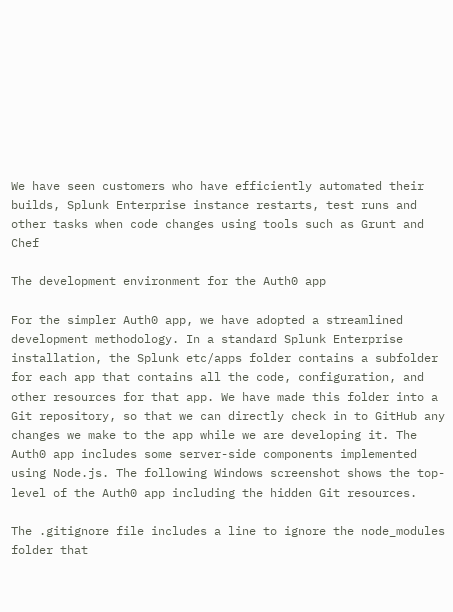We have seen customers who have efficiently automated their builds, Splunk Enterprise instance restarts, test runs and other tasks when code changes using tools such as Grunt and Chef

The development environment for the Auth0 app

For the simpler Auth0 app, we have adopted a streamlined development methodology. In a standard Splunk Enterprise installation, the Splunk etc/apps folder contains a subfolder for each app that contains all the code, configuration, and other resources for that app. We have made this folder into a Git repository, so that we can directly check in to GitHub any changes we make to the app while we are developing it. The Auth0 app includes some server-side components implemented using Node.js. The following Windows screenshot shows the top-level of the Auth0 app including the hidden Git resources.

The .gitignore file includes a line to ignore the node_modules folder that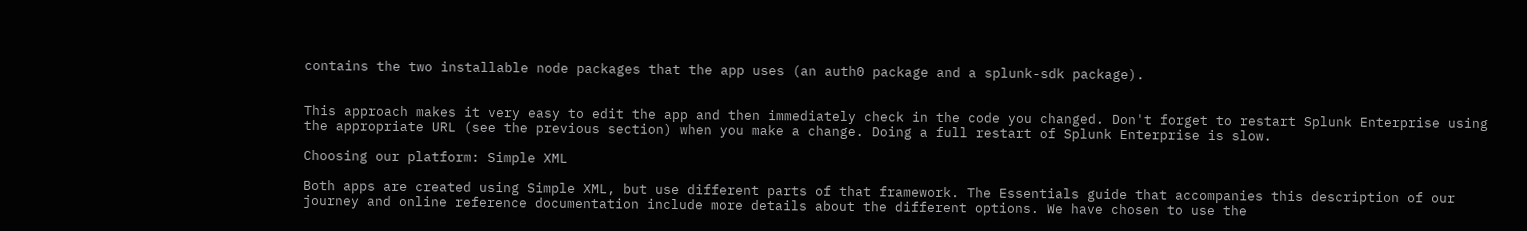contains the two installable node packages that the app uses (an auth0 package and a splunk-sdk package).


This approach makes it very easy to edit the app and then immediately check in the code you changed. Don't forget to restart Splunk Enterprise using the appropriate URL (see the previous section) when you make a change. Doing a full restart of Splunk Enterprise is slow.

Choosing our platform: Simple XML

Both apps are created using Simple XML, but use different parts of that framework. The Essentials guide that accompanies this description of our journey and online reference documentation include more details about the different options. We have chosen to use the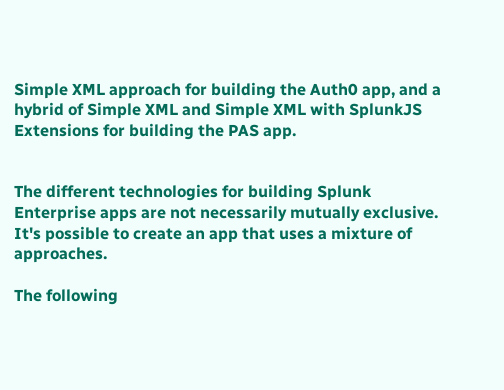Simple XML approach for building the Auth0 app, and a hybrid of Simple XML and Simple XML with SplunkJS Extensions for building the PAS app.


The different technologies for building Splunk Enterprise apps are not necessarily mutually exclusive. It's possible to create an app that uses a mixture of approaches.

The following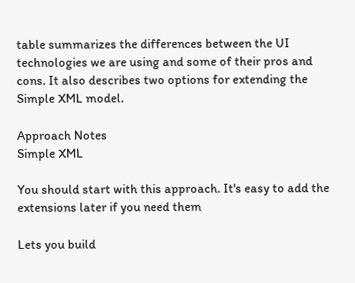table summarizes the differences between the UI technologies we are using and some of their pros and cons. It also describes two options for extending the Simple XML model.

Approach Notes
Simple XML

You should start with this approach. It's easy to add the extensions later if you need them

Lets you build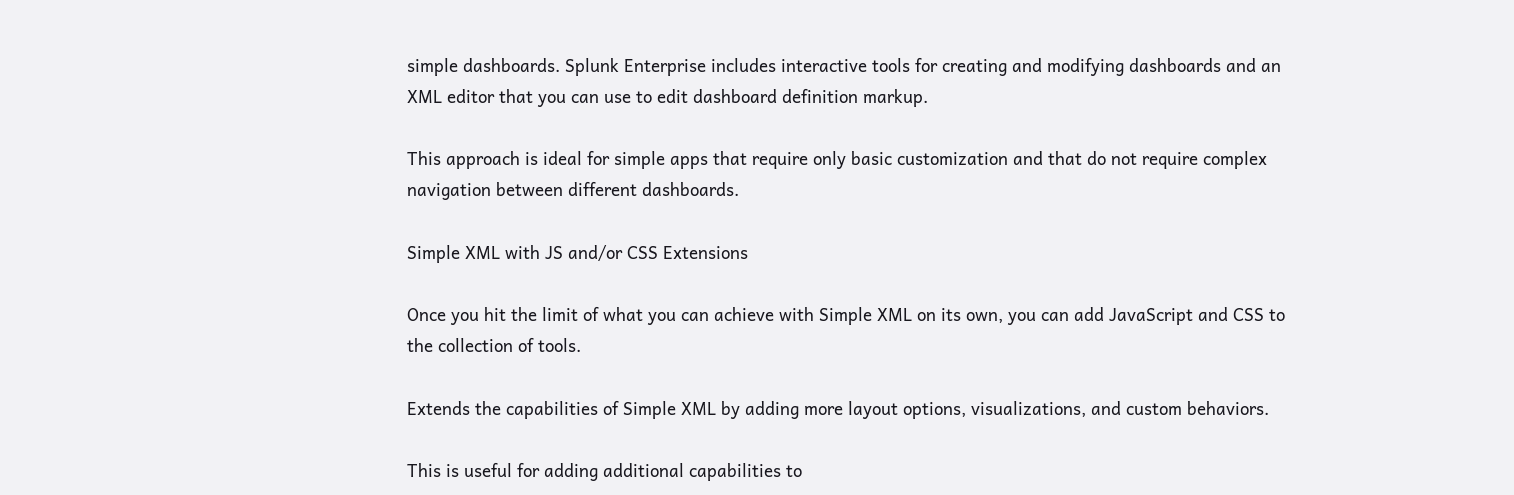simple dashboards. Splunk Enterprise includes interactive tools for creating and modifying dashboards and an XML editor that you can use to edit dashboard definition markup.

This approach is ideal for simple apps that require only basic customization and that do not require complex navigation between different dashboards.

Simple XML with JS and/or CSS Extensions

Once you hit the limit of what you can achieve with Simple XML on its own, you can add JavaScript and CSS to the collection of tools.

Extends the capabilities of Simple XML by adding more layout options, visualizations, and custom behaviors.

This is useful for adding additional capabilities to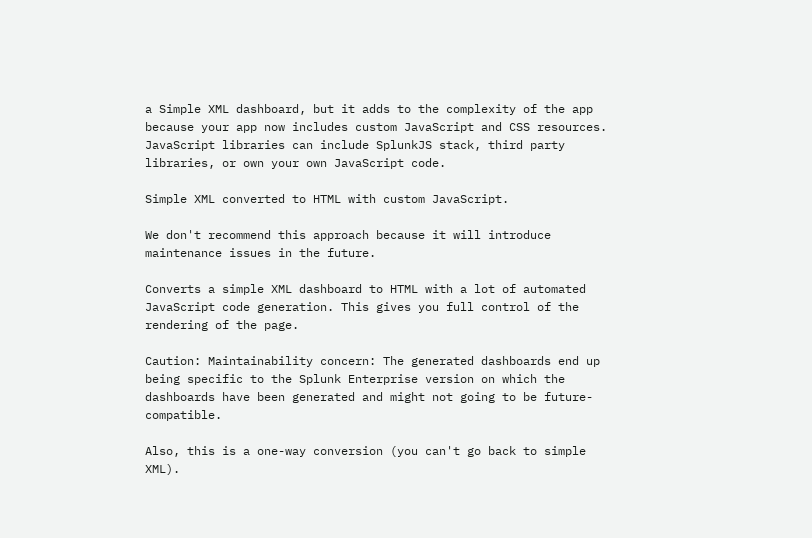a Simple XML dashboard, but it adds to the complexity of the app because your app now includes custom JavaScript and CSS resources. JavaScript libraries can include SplunkJS stack, third party libraries, or own your own JavaScript code.

Simple XML converted to HTML with custom JavaScript.

We don't recommend this approach because it will introduce maintenance issues in the future.

Converts a simple XML dashboard to HTML with a lot of automated JavaScript code generation. This gives you full control of the rendering of the page.

Caution: Maintainability concern: The generated dashboards end up being specific to the Splunk Enterprise version on which the dashboards have been generated and might not going to be future-compatible.

Also, this is a one-way conversion (you can't go back to simple XML).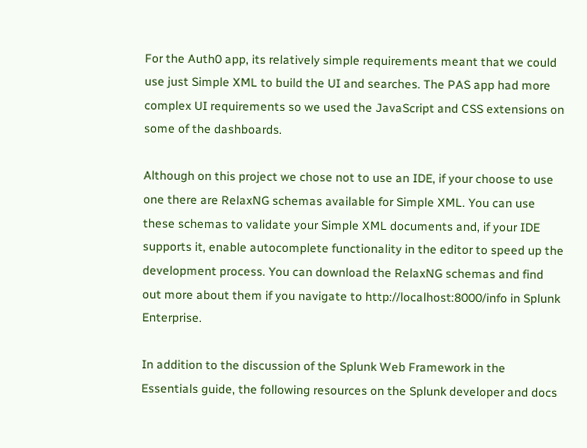For the Auth0 app, its relatively simple requirements meant that we could use just Simple XML to build the UI and searches. The PAS app had more complex UI requirements so we used the JavaScript and CSS extensions on some of the dashboards.

Although on this project we chose not to use an IDE, if your choose to use one there are RelaxNG schemas available for Simple XML. You can use these schemas to validate your Simple XML documents and, if your IDE supports it, enable autocomplete functionality in the editor to speed up the development process. You can download the RelaxNG schemas and find out more about them if you navigate to http://localhost:8000/info in Splunk Enterprise.

In addition to the discussion of the Splunk Web Framework in the Essentials guide, the following resources on the Splunk developer and docs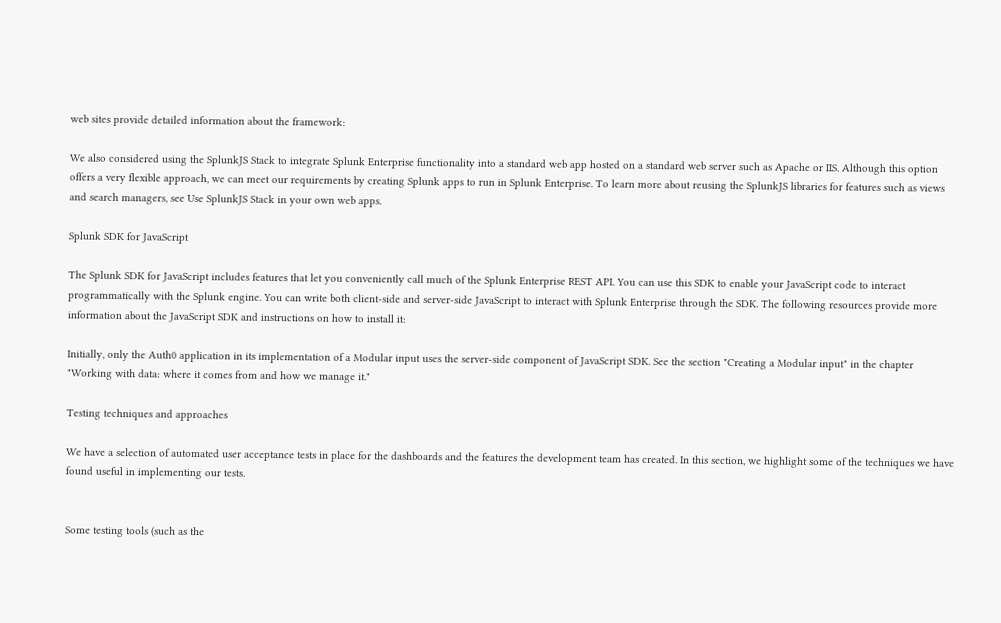web sites provide detailed information about the framework:

We also considered using the SplunkJS Stack to integrate Splunk Enterprise functionality into a standard web app hosted on a standard web server such as Apache or IIS. Although this option offers a very flexible approach, we can meet our requirements by creating Splunk apps to run in Splunk Enterprise. To learn more about reusing the SplunkJS libraries for features such as views and search managers, see Use SplunkJS Stack in your own web apps.

Splunk SDK for JavaScript

The Splunk SDK for JavaScript includes features that let you conveniently call much of the Splunk Enterprise REST API. You can use this SDK to enable your JavaScript code to interact programmatically with the Splunk engine. You can write both client-side and server-side JavaScript to interact with Splunk Enterprise through the SDK. The following resources provide more information about the JavaScript SDK and instructions on how to install it:

Initially, only the Auth0 application in its implementation of a Modular input uses the server-side component of JavaScript SDK. See the section "Creating a Modular input" in the chapter "Working with data: where it comes from and how we manage it."

Testing techniques and approaches

We have a selection of automated user acceptance tests in place for the dashboards and the features the development team has created. In this section, we highlight some of the techniques we have found useful in implementing our tests.


Some testing tools (such as the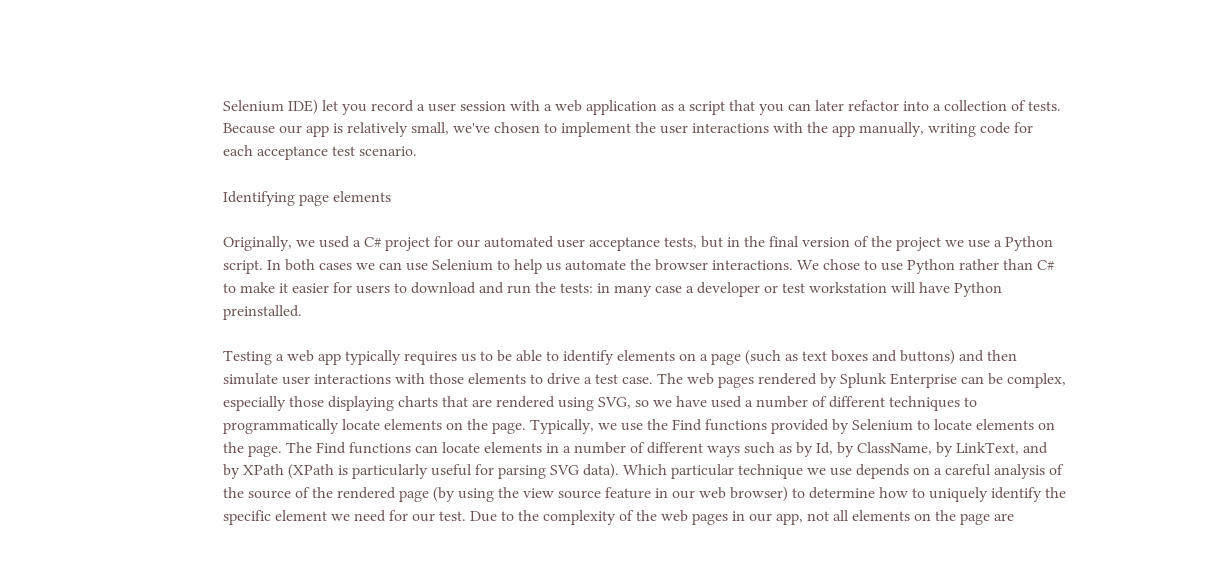Selenium IDE) let you record a user session with a web application as a script that you can later refactor into a collection of tests. Because our app is relatively small, we've chosen to implement the user interactions with the app manually, writing code for each acceptance test scenario.

Identifying page elements

Originally, we used a C# project for our automated user acceptance tests, but in the final version of the project we use a Python script. In both cases we can use Selenium to help us automate the browser interactions. We chose to use Python rather than C# to make it easier for users to download and run the tests: in many case a developer or test workstation will have Python preinstalled.

Testing a web app typically requires us to be able to identify elements on a page (such as text boxes and buttons) and then simulate user interactions with those elements to drive a test case. The web pages rendered by Splunk Enterprise can be complex, especially those displaying charts that are rendered using SVG, so we have used a number of different techniques to programmatically locate elements on the page. Typically, we use the Find functions provided by Selenium to locate elements on the page. The Find functions can locate elements in a number of different ways such as by Id, by ClassName, by LinkText, and by XPath (XPath is particularly useful for parsing SVG data). Which particular technique we use depends on a careful analysis of the source of the rendered page (by using the view source feature in our web browser) to determine how to uniquely identify the specific element we need for our test. Due to the complexity of the web pages in our app, not all elements on the page are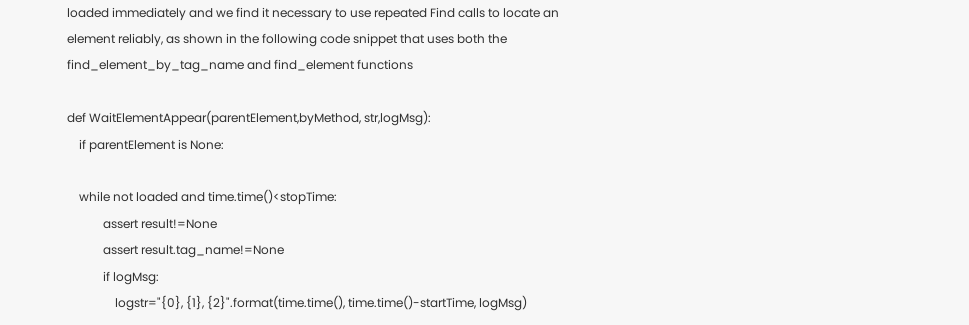loaded immediately and we find it necessary to use repeated Find calls to locate an element reliably, as shown in the following code snippet that uses both the find_element_by_tag_name and find_element functions

def WaitElementAppear(parentElement,byMethod, str,logMsg):
    if parentElement is None:

    while not loaded and time.time()<stopTime:
            assert result!=None
            assert result.tag_name!=None
            if logMsg:
                logstr="{0}, {1}, {2}".format(time.time(), time.time()-startTime, logMsg)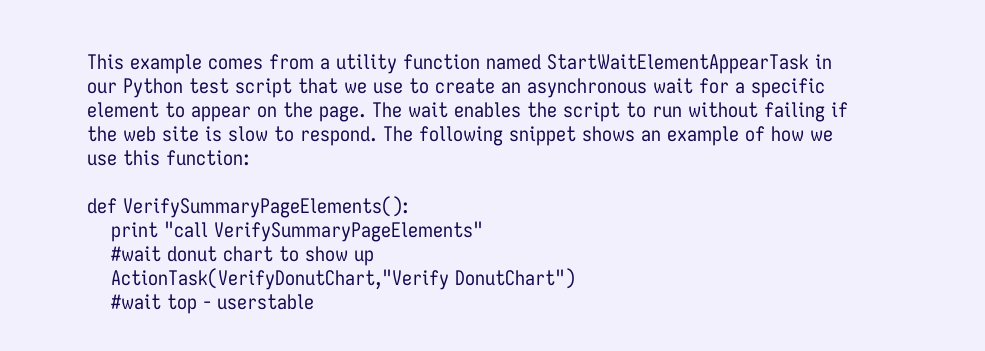This example comes from a utility function named StartWaitElementAppearTask in our Python test script that we use to create an asynchronous wait for a specific element to appear on the page. The wait enables the script to run without failing if the web site is slow to respond. The following snippet shows an example of how we use this function:

def VerifySummaryPageElements():
    print "call VerifySummaryPageElements"
    #wait donut chart to show up
    ActionTask(VerifyDonutChart,"Verify DonutChart")
    #wait top - userstable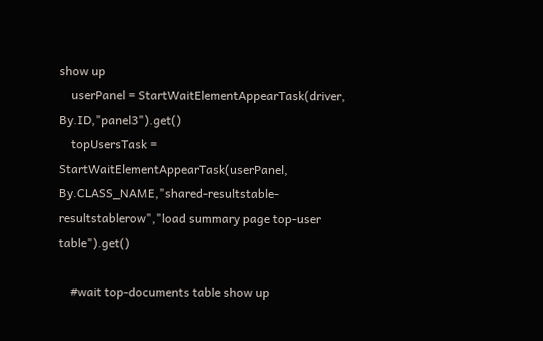show up
    userPanel = StartWaitElementAppearTask(driver, By.ID,"panel3").get()
    topUsersTask = StartWaitElementAppearTask(userPanel, By.CLASS_NAME,"shared-resultstable-resultstablerow","load summary page top-user table").get()

    #wait top-documents table show up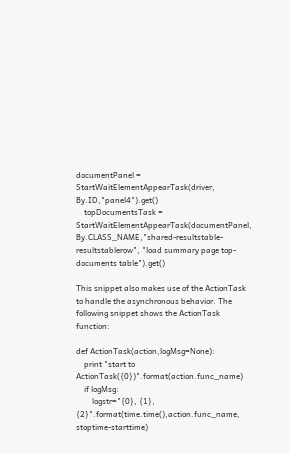documentPanel = StartWaitElementAppearTask(driver, By.ID,"panel4").get()
    topDocumentsTask = StartWaitElementAppearTask(documentPanel, By.CLASS_NAME,"shared-resultstable-resultstablerow", "load summary page top-documents table").get()

This snippet also makes use of the ActionTask to handle the asynchronous behavior. The following snippet shows the ActionTask function:

def ActionTask(action,logMsg=None):
    print "start to ActionTask({0})".format(action.func_name)
    if logMsg:
        logstr="{0}, {1}, {2}".format(time.time(),action.func_name, stoptime-starttime)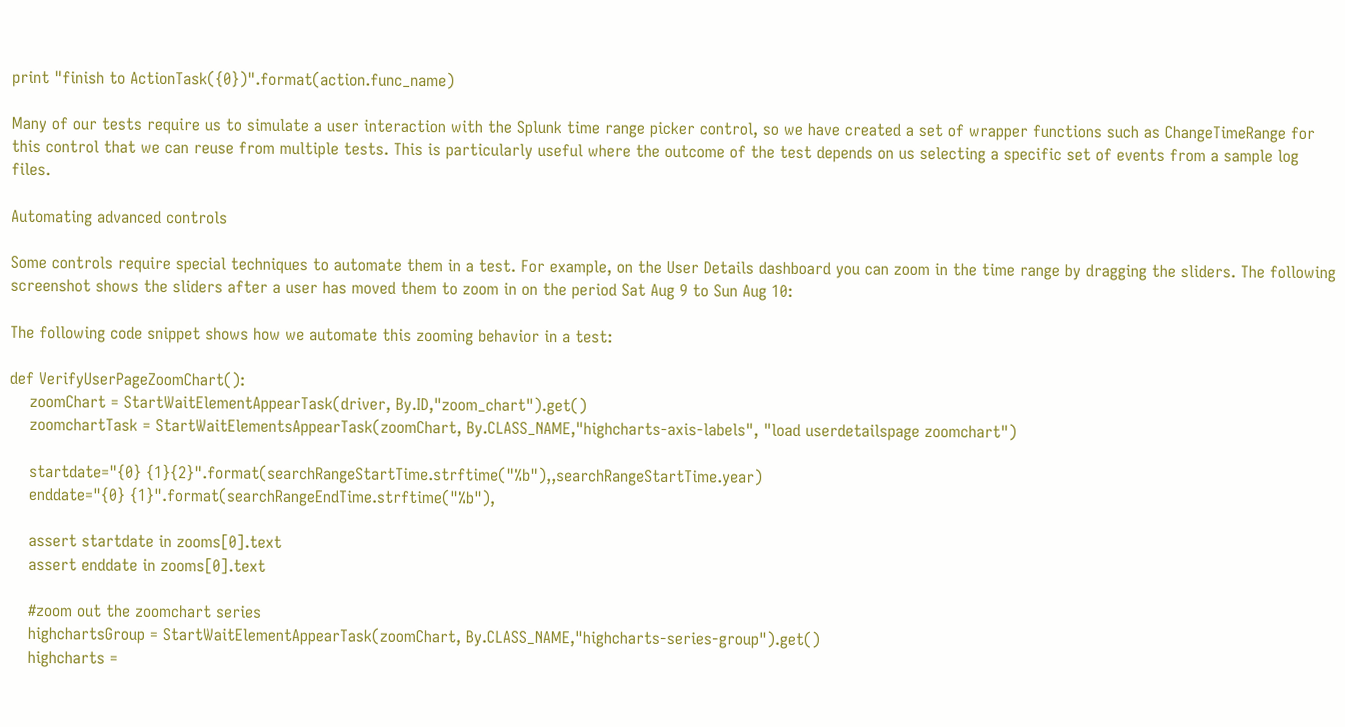print "finish to ActionTask({0})".format(action.func_name)

Many of our tests require us to simulate a user interaction with the Splunk time range picker control, so we have created a set of wrapper functions such as ChangeTimeRange for this control that we can reuse from multiple tests. This is particularly useful where the outcome of the test depends on us selecting a specific set of events from a sample log files.

Automating advanced controls

Some controls require special techniques to automate them in a test. For example, on the User Details dashboard you can zoom in the time range by dragging the sliders. The following screenshot shows the sliders after a user has moved them to zoom in on the period Sat Aug 9 to Sun Aug 10:

The following code snippet shows how we automate this zooming behavior in a test:

def VerifyUserPageZoomChart():
    zoomChart = StartWaitElementAppearTask(driver, By.ID,"zoom_chart").get()
    zoomchartTask = StartWaitElementsAppearTask(zoomChart, By.CLASS_NAME,"highcharts-axis-labels", "load userdetailspage zoomchart")

    startdate="{0} {1}{2}".format(searchRangeStartTime.strftime("%b"),,searchRangeStartTime.year)
    enddate="{0} {1}".format(searchRangeEndTime.strftime("%b"),

    assert startdate in zooms[0].text
    assert enddate in zooms[0].text

    #zoom out the zoomchart series
    highchartsGroup = StartWaitElementAppearTask(zoomChart, By.CLASS_NAME,"highcharts-series-group").get()
    highcharts =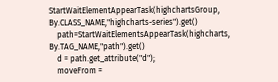StartWaitElementAppearTask(highchartsGroup, By.CLASS_NAME,"highcharts-series").get()
    path=StartWaitElementsAppearTask(highcharts, By.TAG_NAME,"path").get()
    d = path.get_attribute("d");
    moveFrom =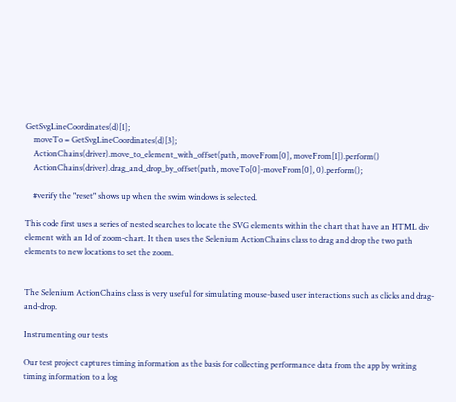GetSvgLineCoordinates(d)[1];
    moveTo = GetSvgLineCoordinates(d)[3];
    ActionChains(driver).move_to_element_with_offset(path, moveFrom[0], moveFrom[1]).perform()
    ActionChains(driver).drag_and_drop_by_offset(path, moveTo[0]-moveFrom[0], 0).perform();

    #verify the "reset" shows up when the swim windows is selected.

This code first uses a series of nested searches to locate the SVG elements within the chart that have an HTML div element with an Id of zoom-chart. It then uses the Selenium ActionChains class to drag and drop the two path elements to new locations to set the zoom.


The Selenium ActionChains class is very useful for simulating mouse-based user interactions such as clicks and drag-and-drop.

Instrumenting our tests

Our test project captures timing information as the basis for collecting performance data from the app by writing timing information to a log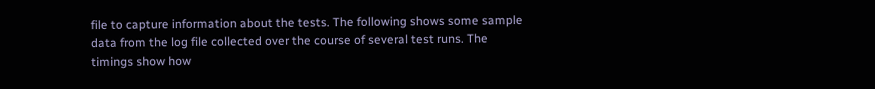file to capture information about the tests. The following shows some sample data from the log file collected over the course of several test runs. The timings show how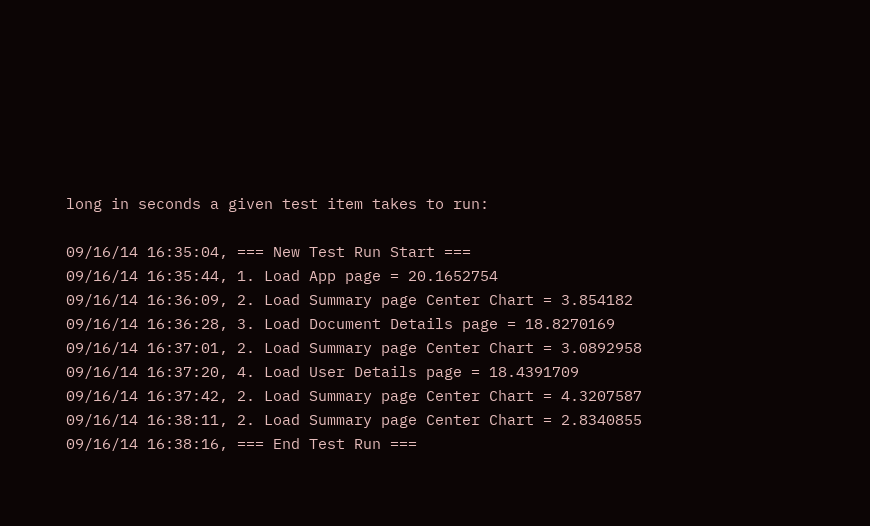long in seconds a given test item takes to run:

09/16/14 16:35:04, === New Test Run Start ===
09/16/14 16:35:44, 1. Load App page = 20.1652754
09/16/14 16:36:09, 2. Load Summary page Center Chart = 3.854182
09/16/14 16:36:28, 3. Load Document Details page = 18.8270169
09/16/14 16:37:01, 2. Load Summary page Center Chart = 3.0892958
09/16/14 16:37:20, 4. Load User Details page = 18.4391709
09/16/14 16:37:42, 2. Load Summary page Center Chart = 4.3207587
09/16/14 16:38:11, 2. Load Summary page Center Chart = 2.8340855
09/16/14 16:38:16, === End Test Run ===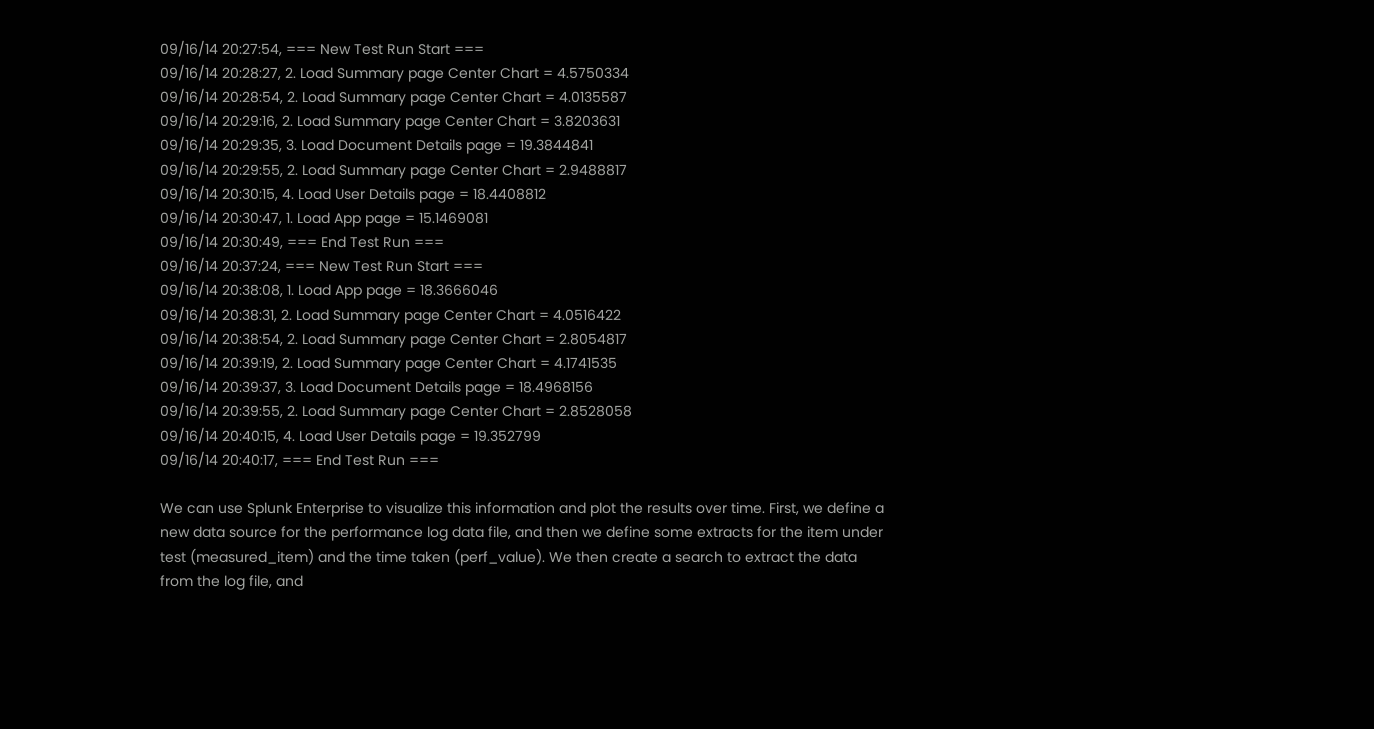09/16/14 20:27:54, === New Test Run Start ===
09/16/14 20:28:27, 2. Load Summary page Center Chart = 4.5750334
09/16/14 20:28:54, 2. Load Summary page Center Chart = 4.0135587
09/16/14 20:29:16, 2. Load Summary page Center Chart = 3.8203631
09/16/14 20:29:35, 3. Load Document Details page = 19.3844841
09/16/14 20:29:55, 2. Load Summary page Center Chart = 2.9488817
09/16/14 20:30:15, 4. Load User Details page = 18.4408812
09/16/14 20:30:47, 1. Load App page = 15.1469081
09/16/14 20:30:49, === End Test Run ===
09/16/14 20:37:24, === New Test Run Start ===
09/16/14 20:38:08, 1. Load App page = 18.3666046
09/16/14 20:38:31, 2. Load Summary page Center Chart = 4.0516422
09/16/14 20:38:54, 2. Load Summary page Center Chart = 2.8054817
09/16/14 20:39:19, 2. Load Summary page Center Chart = 4.1741535
09/16/14 20:39:37, 3. Load Document Details page = 18.4968156
09/16/14 20:39:55, 2. Load Summary page Center Chart = 2.8528058
09/16/14 20:40:15, 4. Load User Details page = 19.352799
09/16/14 20:40:17, === End Test Run ===

We can use Splunk Enterprise to visualize this information and plot the results over time. First, we define a new data source for the performance log data file, and then we define some extracts for the item under test (measured_item) and the time taken (perf_value). We then create a search to extract the data from the log file, and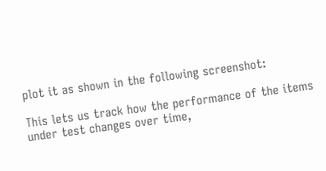plot it as shown in the following screenshot:

This lets us track how the performance of the items under test changes over time,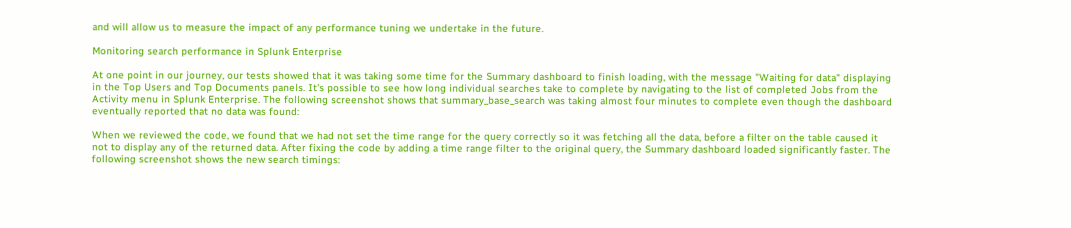and will allow us to measure the impact of any performance tuning we undertake in the future.

Monitoring search performance in Splunk Enterprise

At one point in our journey, our tests showed that it was taking some time for the Summary dashboard to finish loading, with the message "Waiting for data" displaying in the Top Users and Top Documents panels. It's possible to see how long individual searches take to complete by navigating to the list of completed Jobs from the Activity menu in Splunk Enterprise. The following screenshot shows that summary_base_search was taking almost four minutes to complete even though the dashboard eventually reported that no data was found:

When we reviewed the code, we found that we had not set the time range for the query correctly so it was fetching all the data, before a filter on the table caused it not to display any of the returned data. After fixing the code by adding a time range filter to the original query, the Summary dashboard loaded significantly faster. The following screenshot shows the new search timings: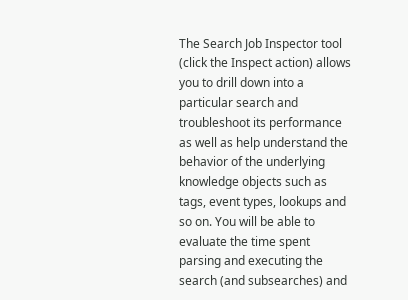The Search Job Inspector tool (click the Inspect action) allows you to drill down into a particular search and troubleshoot its performance as well as help understand the behavior of the underlying knowledge objects such as tags, event types, lookups and so on. You will be able to evaluate the time spent parsing and executing the search (and subsearches) and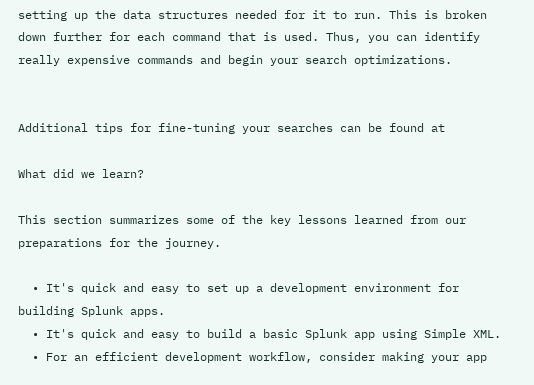setting up the data structures needed for it to run. This is broken down further for each command that is used. Thus, you can identify really expensive commands and begin your search optimizations.


Additional tips for fine-tuning your searches can be found at

What did we learn?

This section summarizes some of the key lessons learned from our preparations for the journey.

  • It's quick and easy to set up a development environment for building Splunk apps.
  • It's quick and easy to build a basic Splunk app using Simple XML.
  • For an efficient development workflow, consider making your app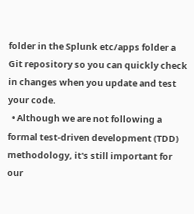folder in the Splunk etc/apps folder a Git repository so you can quickly check in changes when you update and test your code.
  • Although we are not following a formal test-driven development (TDD) methodology, it's still important for our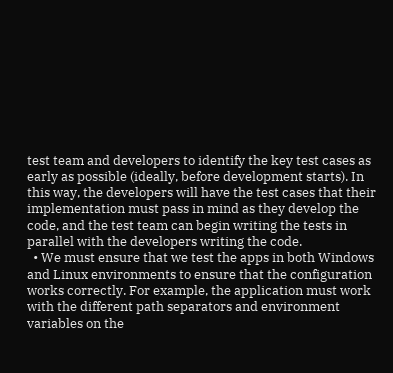test team and developers to identify the key test cases as early as possible (ideally, before development starts). In this way, the developers will have the test cases that their implementation must pass in mind as they develop the code, and the test team can begin writing the tests in parallel with the developers writing the code.
  • We must ensure that we test the apps in both Windows and Linux environments to ensure that the configuration works correctly. For example, the application must work with the different path separators and environment variables on the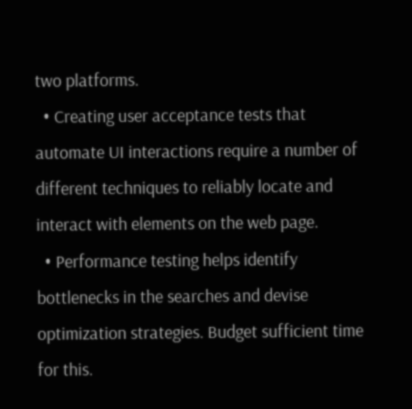two platforms.
  • Creating user acceptance tests that automate UI interactions require a number of different techniques to reliably locate and interact with elements on the web page.
  • Performance testing helps identify bottlenecks in the searches and devise optimization strategies. Budget sufficient time for this.